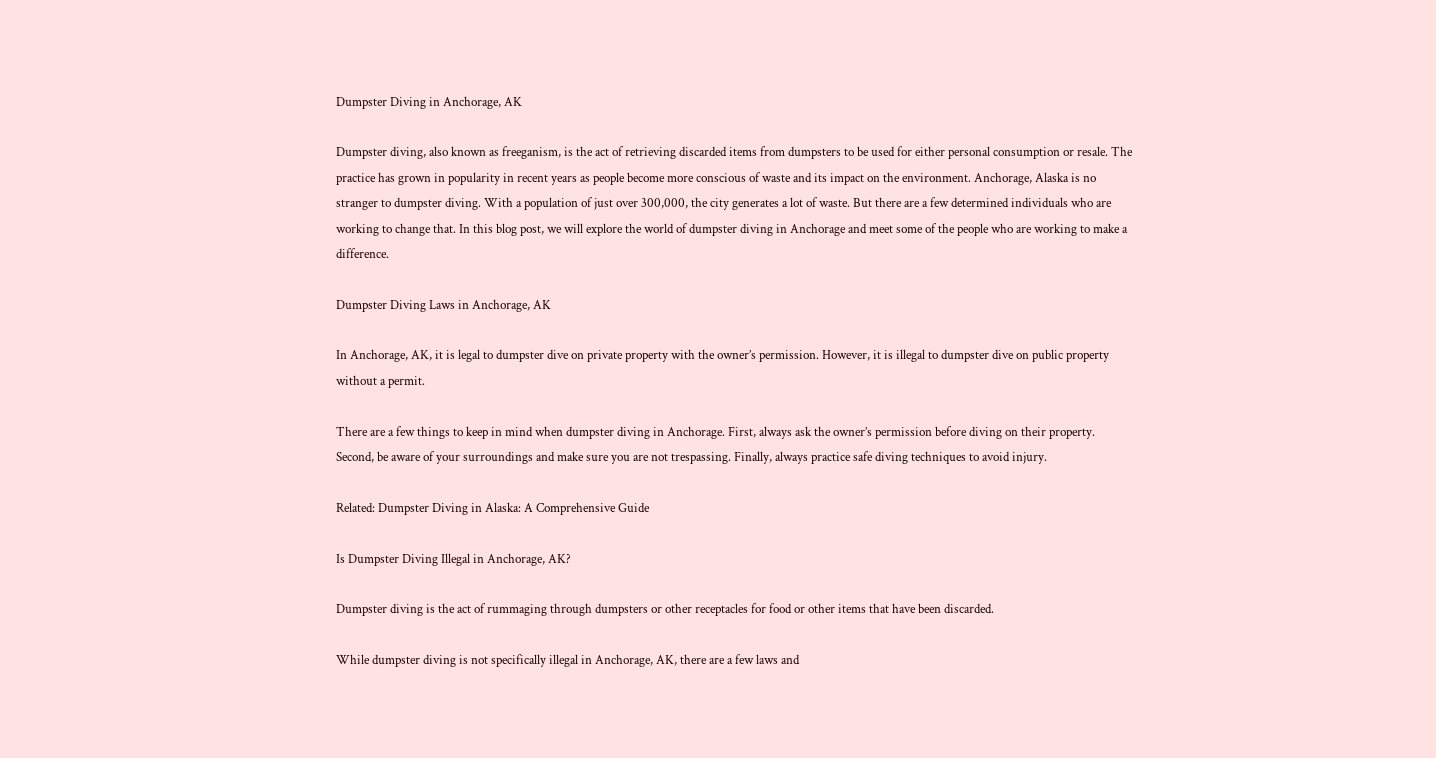Dumpster Diving in Anchorage, AK

Dumpster diving, also known as freeganism, is the act of retrieving discarded items from dumpsters to be used for either personal consumption or resale. The practice has grown in popularity in recent years as people become more conscious of waste and its impact on the environment. Anchorage, Alaska is no stranger to dumpster diving. With a population of just over 300,000, the city generates a lot of waste. But there are a few determined individuals who are working to change that. In this blog post, we will explore the world of dumpster diving in Anchorage and meet some of the people who are working to make a difference.

Dumpster Diving Laws in Anchorage, AK

In Anchorage, AK, it is legal to dumpster dive on private property with the owner’s permission. However, it is illegal to dumpster dive on public property without a permit.

There are a few things to keep in mind when dumpster diving in Anchorage. First, always ask the owner’s permission before diving on their property. Second, be aware of your surroundings and make sure you are not trespassing. Finally, always practice safe diving techniques to avoid injury.

Related: Dumpster Diving in Alaska: A Comprehensive Guide

Is Dumpster Diving Illegal in Anchorage, AK?

Dumpster diving is the act of rummaging through dumpsters or other receptacles for food or other items that have been discarded.

While dumpster diving is not specifically illegal in Anchorage, AK, there are a few laws and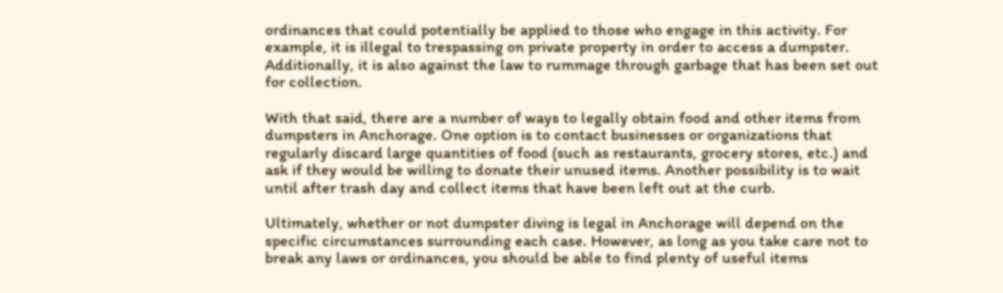ordinances that could potentially be applied to those who engage in this activity. For example, it is illegal to trespassing on private property in order to access a dumpster. Additionally, it is also against the law to rummage through garbage that has been set out for collection.

With that said, there are a number of ways to legally obtain food and other items from dumpsters in Anchorage. One option is to contact businesses or organizations that regularly discard large quantities of food (such as restaurants, grocery stores, etc.) and ask if they would be willing to donate their unused items. Another possibility is to wait until after trash day and collect items that have been left out at the curb.

Ultimately, whether or not dumpster diving is legal in Anchorage will depend on the specific circumstances surrounding each case. However, as long as you take care not to break any laws or ordinances, you should be able to find plenty of useful items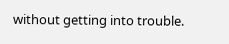without getting into trouble.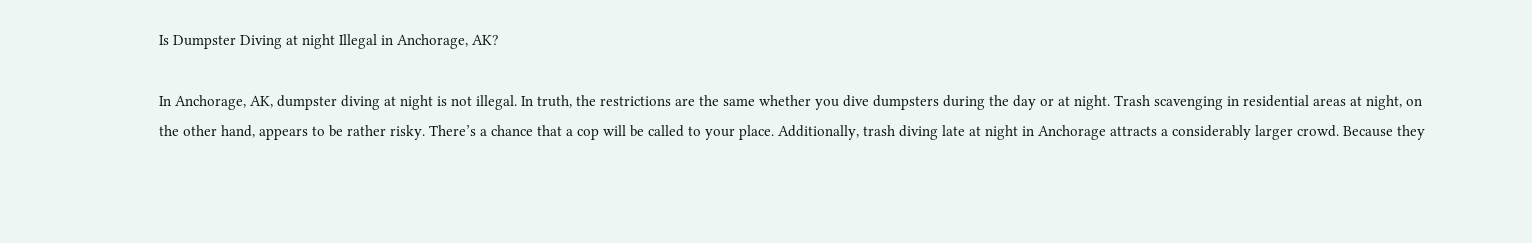Is Dumpster Diving at night Illegal in Anchorage, AK?

In Anchorage, AK, dumpster diving at night is not illegal. In truth, the restrictions are the same whether you dive dumpsters during the day or at night. Trash scavenging in residential areas at night, on the other hand, appears to be rather risky. There’s a chance that a cop will be called to your place. Additionally, trash diving late at night in Anchorage attracts a considerably larger crowd. Because they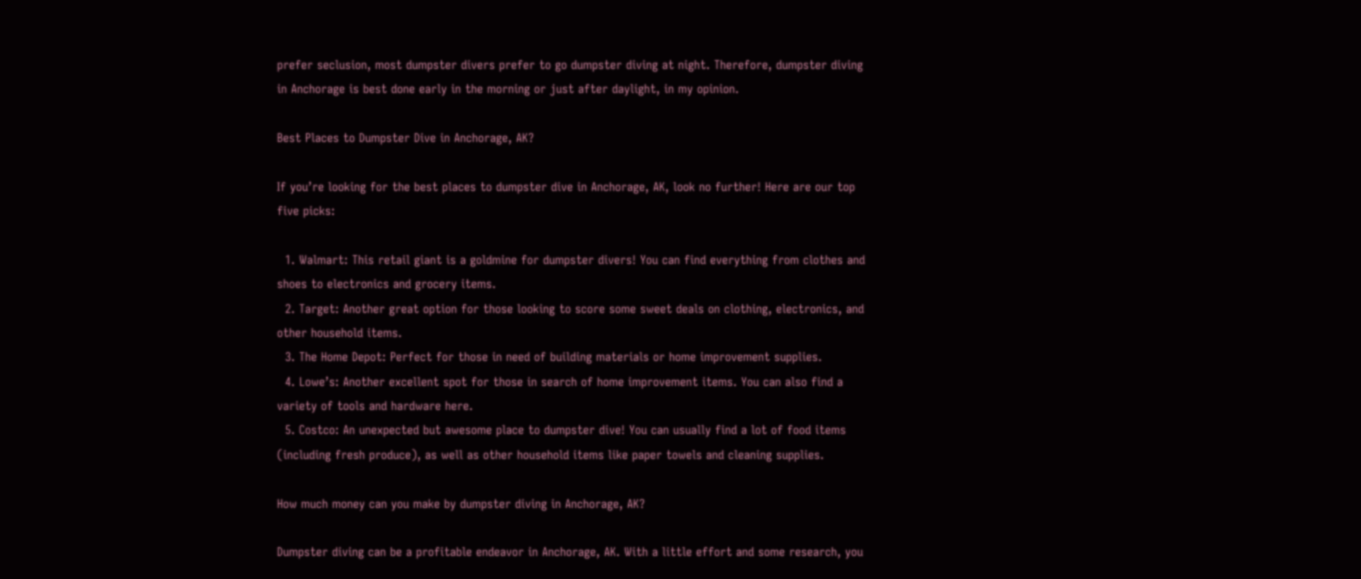prefer seclusion, most dumpster divers prefer to go dumpster diving at night. Therefore, dumpster diving in Anchorage is best done early in the morning or just after daylight, in my opinion.

Best Places to Dumpster Dive in Anchorage, AK?

If you’re looking for the best places to dumpster dive in Anchorage, AK, look no further! Here are our top five picks:

  1. Walmart: This retail giant is a goldmine for dumpster divers! You can find everything from clothes and shoes to electronics and grocery items.
  2. Target: Another great option for those looking to score some sweet deals on clothing, electronics, and other household items.
  3. The Home Depot: Perfect for those in need of building materials or home improvement supplies.
  4. Lowe’s: Another excellent spot for those in search of home improvement items. You can also find a variety of tools and hardware here.
  5. Costco: An unexpected but awesome place to dumpster dive! You can usually find a lot of food items (including fresh produce), as well as other household items like paper towels and cleaning supplies.

How much money can you make by dumpster diving in Anchorage, AK?

Dumpster diving can be a profitable endeavor in Anchorage, AK. With a little effort and some research, you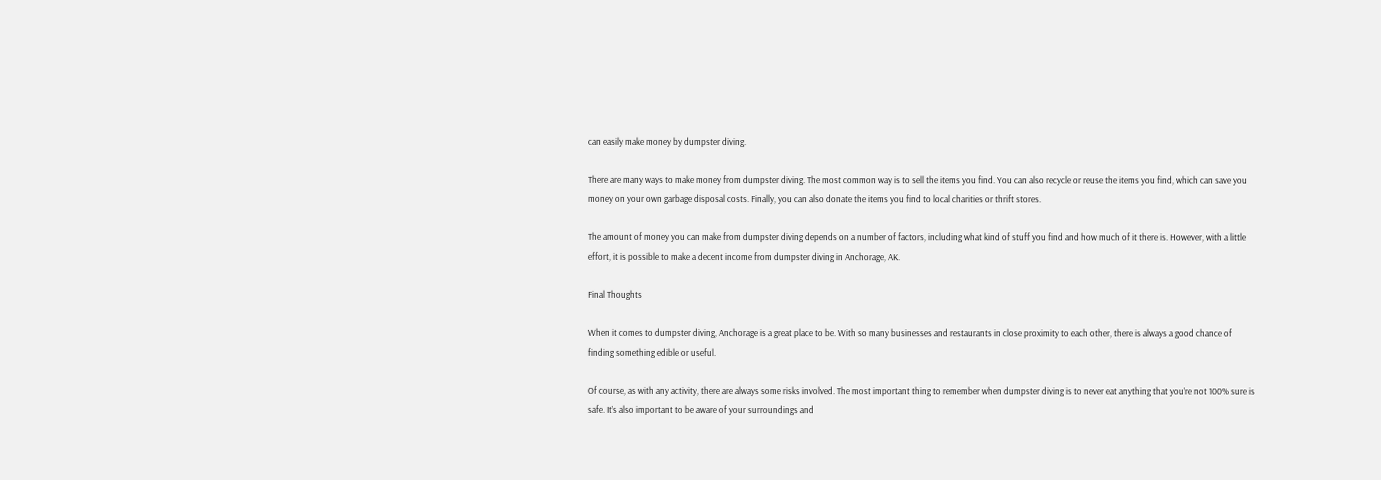can easily make money by dumpster diving.

There are many ways to make money from dumpster diving. The most common way is to sell the items you find. You can also recycle or reuse the items you find, which can save you money on your own garbage disposal costs. Finally, you can also donate the items you find to local charities or thrift stores.

The amount of money you can make from dumpster diving depends on a number of factors, including what kind of stuff you find and how much of it there is. However, with a little effort, it is possible to make a decent income from dumpster diving in Anchorage, AK.

Final Thoughts

When it comes to dumpster diving, Anchorage is a great place to be. With so many businesses and restaurants in close proximity to each other, there is always a good chance of finding something edible or useful.

Of course, as with any activity, there are always some risks involved. The most important thing to remember when dumpster diving is to never eat anything that you’re not 100% sure is safe. It’s also important to be aware of your surroundings and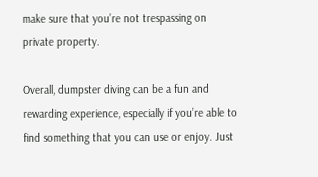make sure that you’re not trespassing on private property.

Overall, dumpster diving can be a fun and rewarding experience, especially if you’re able to find something that you can use or enjoy. Just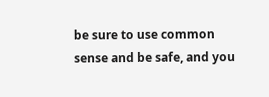be sure to use common sense and be safe, and you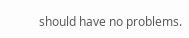should have no problems.